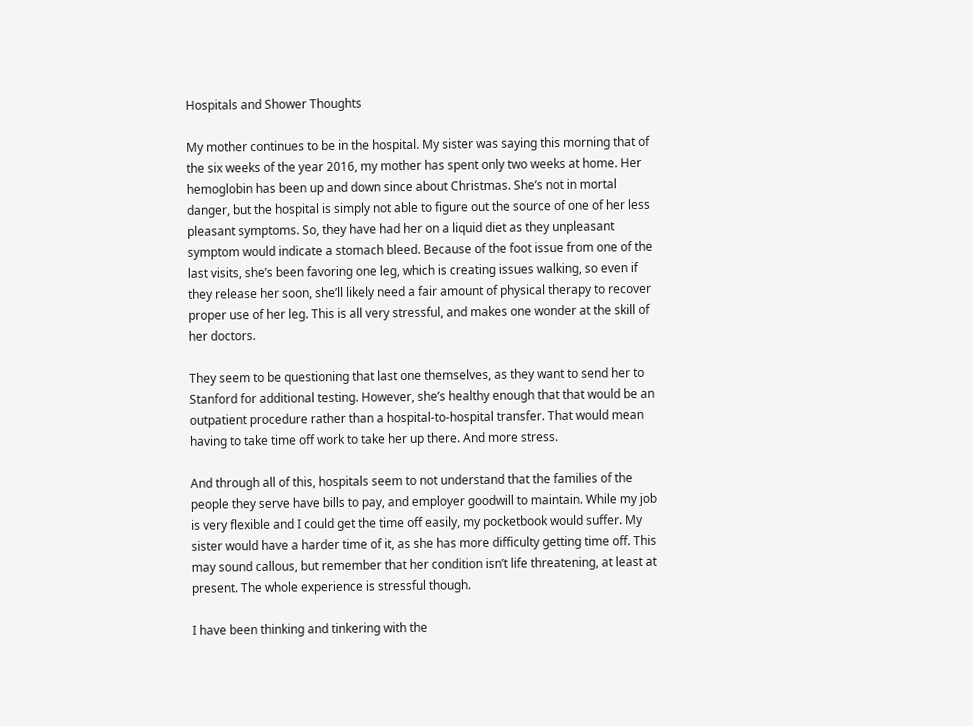Hospitals and Shower Thoughts

My mother continues to be in the hospital. My sister was saying this morning that of the six weeks of the year 2016, my mother has spent only two weeks at home. Her hemoglobin has been up and down since about Christmas. She’s not in mortal danger, but the hospital is simply not able to figure out the source of one of her less pleasant symptoms. So, they have had her on a liquid diet as they unpleasant symptom would indicate a stomach bleed. Because of the foot issue from one of the last visits, she’s been favoring one leg, which is creating issues walking, so even if they release her soon, she’ll likely need a fair amount of physical therapy to recover proper use of her leg. This is all very stressful, and makes one wonder at the skill of her doctors.

They seem to be questioning that last one themselves, as they want to send her to Stanford for additional testing. However, she’s healthy enough that that would be an outpatient procedure rather than a hospital-to-hospital transfer. That would mean having to take time off work to take her up there. And more stress.

And through all of this, hospitals seem to not understand that the families of the people they serve have bills to pay, and employer goodwill to maintain. While my job is very flexible and I could get the time off easily, my pocketbook would suffer. My sister would have a harder time of it, as she has more difficulty getting time off. This may sound callous, but remember that her condition isn’t life threatening, at least at present. The whole experience is stressful though.

I have been thinking and tinkering with the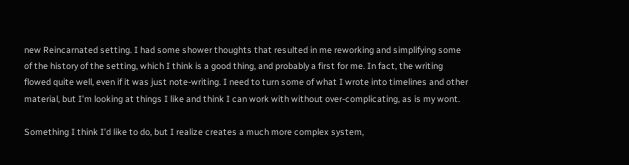new Reincarnated setting. I had some shower thoughts that resulted in me reworking and simplifying some of the history of the setting, which I think is a good thing, and probably a first for me. In fact, the writing flowed quite well, even if it was just note-writing. I need to turn some of what I wrote into timelines and other material, but I’m looking at things I like and think I can work with without over-complicating, as is my wont.

Something I think I’d like to do, but I realize creates a much more complex system,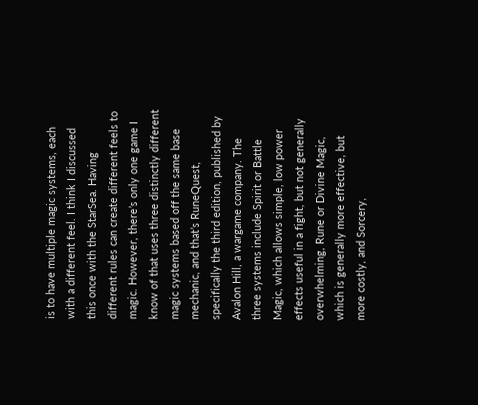is to have multiple magic systems, each with a different feel. I think I discussed this once with the StarSea. Having different rules can create different feels to magic. However, there’s only one game I know of that uses three distinctly different magic systems based off the same base mechanic, and that’s RuneQuest, specifically the third edition, published by Avalon Hill, a wargame company. The three systems include Spirit or Battle Magic, which allows simple, low power effects useful in a fight, but not generally overwhelming, Rune or Divine Magic, which is generally more effective, but more costly, and Sorcery,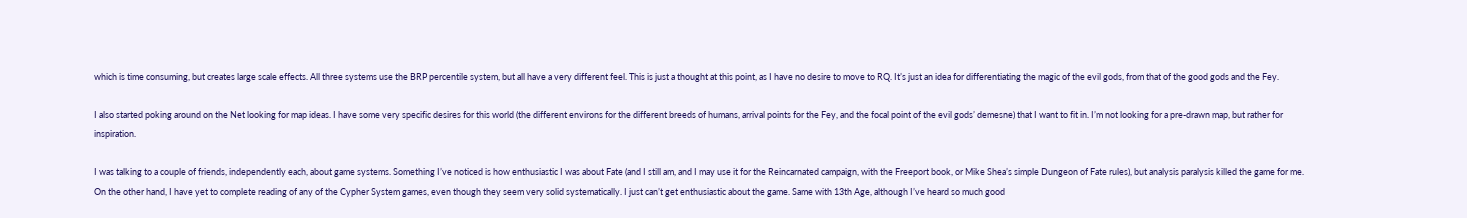which is time consuming, but creates large scale effects. All three systems use the BRP percentile system, but all have a very different feel. This is just a thought at this point, as I have no desire to move to RQ. It’s just an idea for differentiating the magic of the evil gods, from that of the good gods and the Fey.

I also started poking around on the Net looking for map ideas. I have some very specific desires for this world (the different environs for the different breeds of humans, arrival points for the Fey, and the focal point of the evil gods’ demesne) that I want to fit in. I’m not looking for a pre-drawn map, but rather for inspiration.

I was talking to a couple of friends, independently each, about game systems. Something I’ve noticed is how enthusiastic I was about Fate (and I still am, and I may use it for the Reincarnated campaign, with the Freeport book, or Mike Shea’s simple Dungeon of Fate rules), but analysis paralysis killed the game for me. On the other hand, I have yet to complete reading of any of the Cypher System games, even though they seem very solid systematically. I just can’t get enthusiastic about the game. Same with 13th Age, although I’ve heard so much good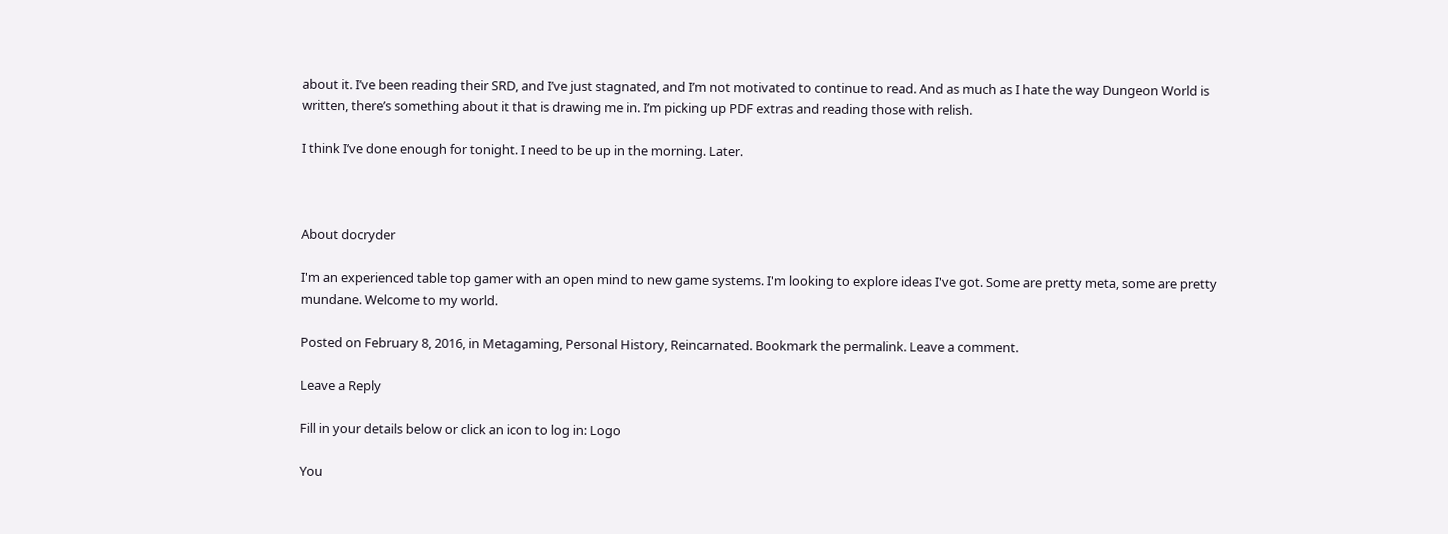about it. I’ve been reading their SRD, and I’ve just stagnated, and I’m not motivated to continue to read. And as much as I hate the way Dungeon World is written, there’s something about it that is drawing me in. I’m picking up PDF extras and reading those with relish.

I think I’ve done enough for tonight. I need to be up in the morning. Later.



About docryder

I'm an experienced table top gamer with an open mind to new game systems. I'm looking to explore ideas I've got. Some are pretty meta, some are pretty mundane. Welcome to my world.

Posted on February 8, 2016, in Metagaming, Personal History, Reincarnated. Bookmark the permalink. Leave a comment.

Leave a Reply

Fill in your details below or click an icon to log in: Logo

You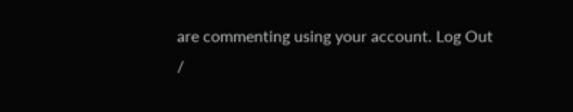are commenting using your account. Log Out /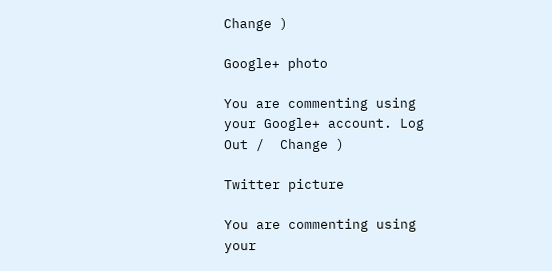Change )

Google+ photo

You are commenting using your Google+ account. Log Out /  Change )

Twitter picture

You are commenting using your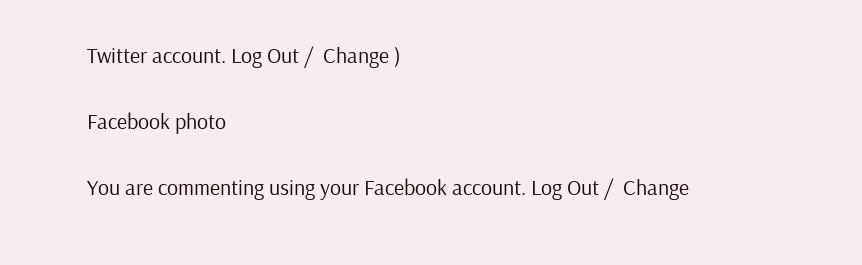Twitter account. Log Out /  Change )

Facebook photo

You are commenting using your Facebook account. Log Out /  Change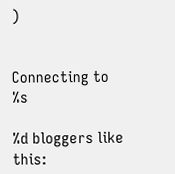)


Connecting to %s

%d bloggers like this: